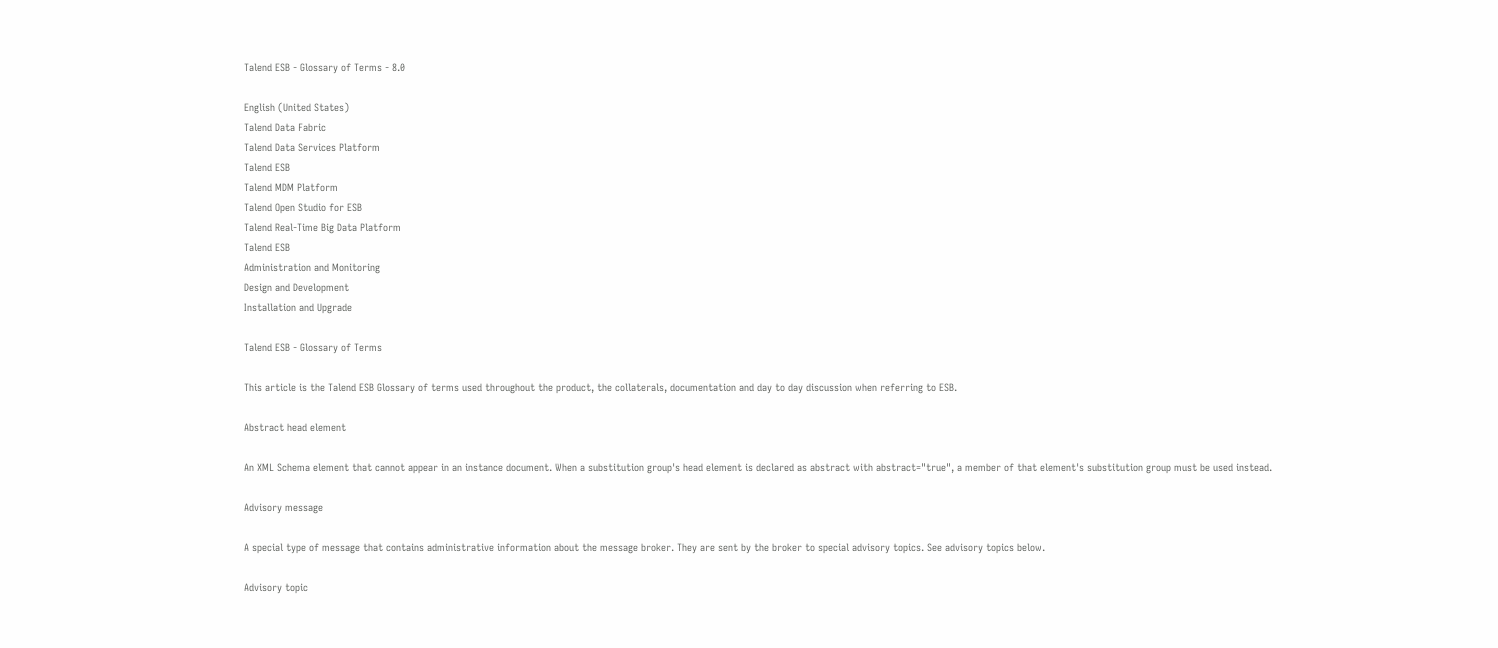Talend ESB - Glossary of Terms - 8.0

English (United States)
Talend Data Fabric
Talend Data Services Platform
Talend ESB
Talend MDM Platform
Talend Open Studio for ESB
Talend Real-Time Big Data Platform
Talend ESB
Administration and Monitoring
Design and Development
Installation and Upgrade

Talend ESB - Glossary of Terms

This article is the Talend ESB Glossary of terms used throughout the product, the collaterals, documentation and day to day discussion when referring to ESB.

Abstract head element

An XML Schema element that cannot appear in an instance document. When a substitution group's head element is declared as abstract with abstract="true", a member of that element's substitution group must be used instead.

Advisory message

A special type of message that contains administrative information about the message broker. They are sent by the broker to special advisory topics. See advisory topics below.

Advisory topic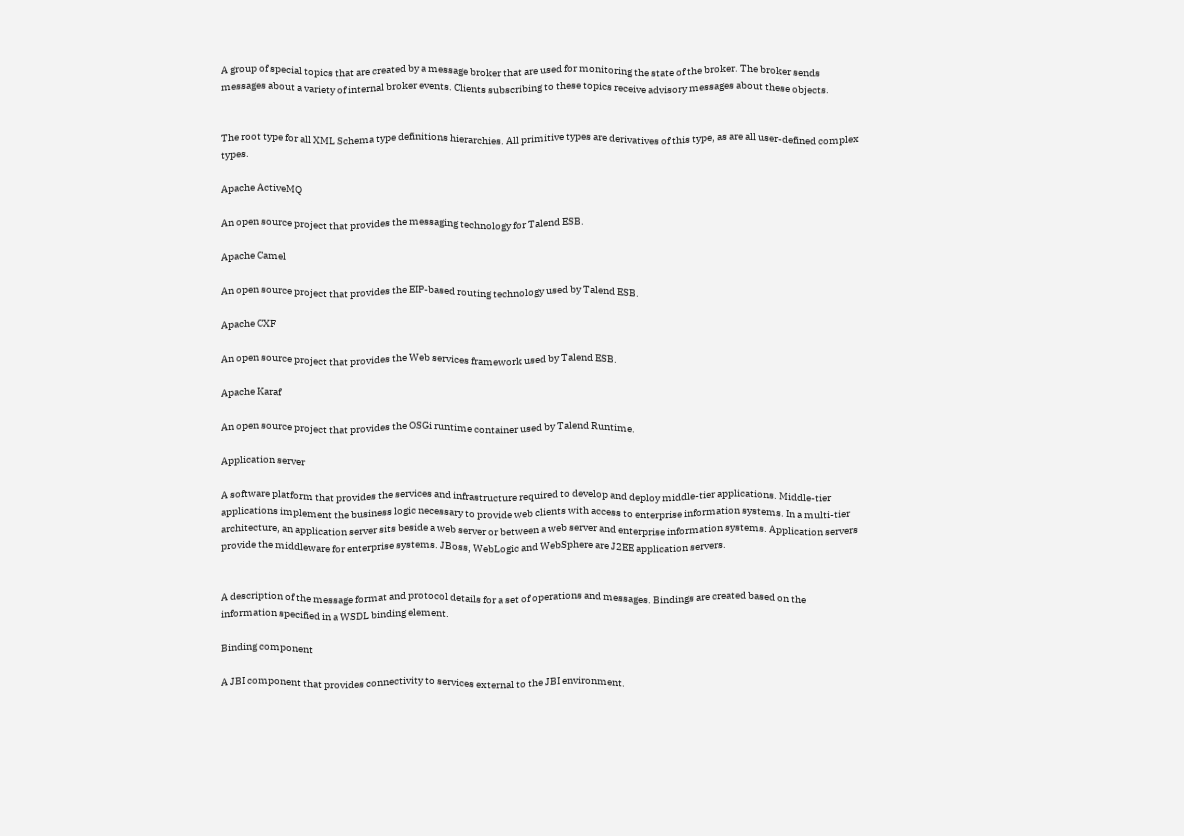A group of special topics that are created by a message broker that are used for monitoring the state of the broker. The broker sends messages about a variety of internal broker events. Clients subscribing to these topics receive advisory messages about these objects.


The root type for all XML Schema type definitions hierarchies. All primitive types are derivatives of this type, as are all user-defined complex types.

Apache ActiveMQ

An open source project that provides the messaging technology for Talend ESB.

Apache Camel

An open source project that provides the EIP-based routing technology used by Talend ESB.

Apache CXF

An open source project that provides the Web services framework used by Talend ESB.

Apache Karaf

An open source project that provides the OSGi runtime container used by Talend Runtime.

Application server

A software platform that provides the services and infrastructure required to develop and deploy middle-tier applications. Middle-tier applications implement the business logic necessary to provide web clients with access to enterprise information systems. In a multi-tier architecture, an application server sits beside a web server or between a web server and enterprise information systems. Application servers provide the middleware for enterprise systems. JBoss, WebLogic and WebSphere are J2EE application servers.


A description of the message format and protocol details for a set of operations and messages. Bindings are created based on the information specified in a WSDL binding element.

Binding component

A JBI component that provides connectivity to services external to the JBI environment.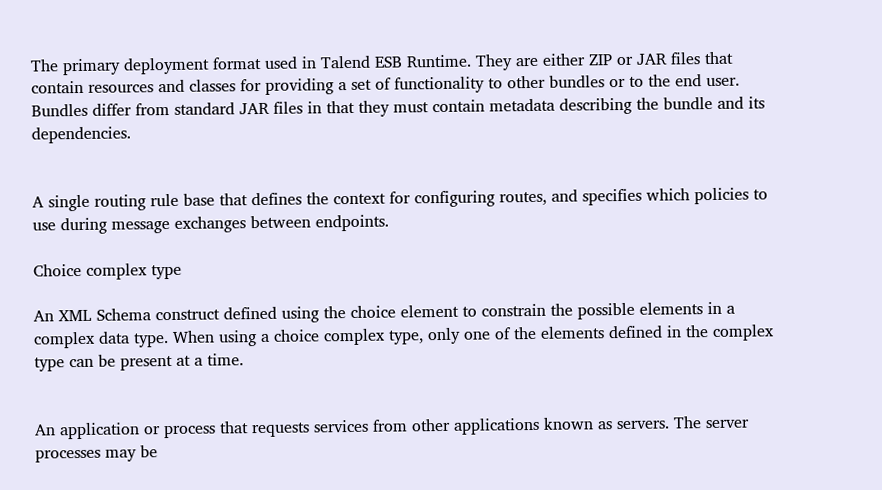The primary deployment format used in Talend ESB Runtime. They are either ZIP or JAR files that contain resources and classes for providing a set of functionality to other bundles or to the end user. Bundles differ from standard JAR files in that they must contain metadata describing the bundle and its dependencies.


A single routing rule base that defines the context for configuring routes, and specifies which policies to use during message exchanges between endpoints.

Choice complex type

An XML Schema construct defined using the choice element to constrain the possible elements in a complex data type. When using a choice complex type, only one of the elements defined in the complex type can be present at a time.


An application or process that requests services from other applications known as servers. The server processes may be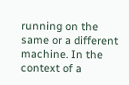running on the same or a different machine. In the context of a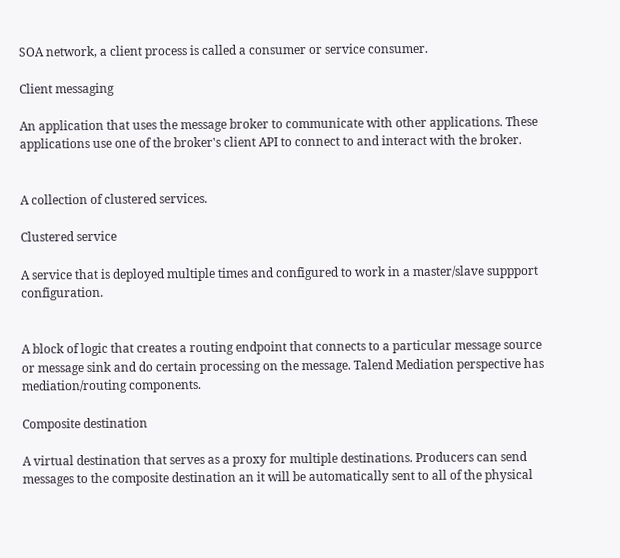SOA network, a client process is called a consumer or service consumer.

Client messaging

An application that uses the message broker to communicate with other applications. These applications use one of the broker's client API to connect to and interact with the broker.


A collection of clustered services.

Clustered service

A service that is deployed multiple times and configured to work in a master/slave suppport configuration.


A block of logic that creates a routing endpoint that connects to a particular message source or message sink and do certain processing on the message. Talend Mediation perspective has mediation/routing components.

Composite destination

A virtual destination that serves as a proxy for multiple destinations. Producers can send messages to the composite destination an it will be automatically sent to all of the physical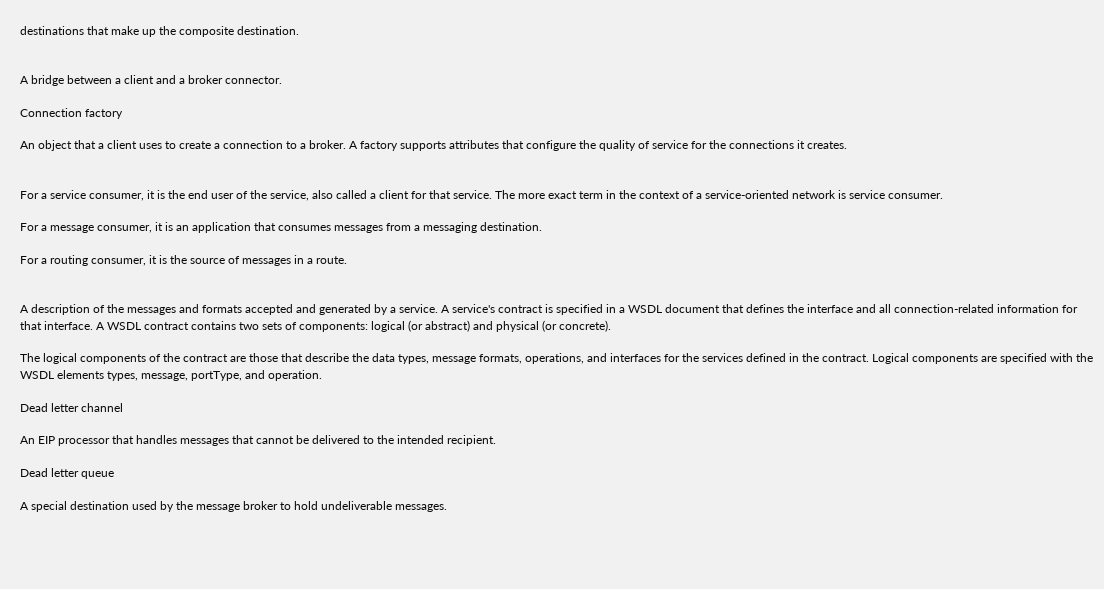destinations that make up the composite destination.


A bridge between a client and a broker connector.

Connection factory

An object that a client uses to create a connection to a broker. A factory supports attributes that configure the quality of service for the connections it creates.


For a service consumer, it is the end user of the service, also called a client for that service. The more exact term in the context of a service-oriented network is service consumer.

For a message consumer, it is an application that consumes messages from a messaging destination.

For a routing consumer, it is the source of messages in a route.


A description of the messages and formats accepted and generated by a service. A service's contract is specified in a WSDL document that defines the interface and all connection-related information for that interface. A WSDL contract contains two sets of components: logical (or abstract) and physical (or concrete).

The logical components of the contract are those that describe the data types, message formats, operations, and interfaces for the services defined in the contract. Logical components are specified with the WSDL elements types, message, portType, and operation.

Dead letter channel

An EIP processor that handles messages that cannot be delivered to the intended recipient.

Dead letter queue

A special destination used by the message broker to hold undeliverable messages.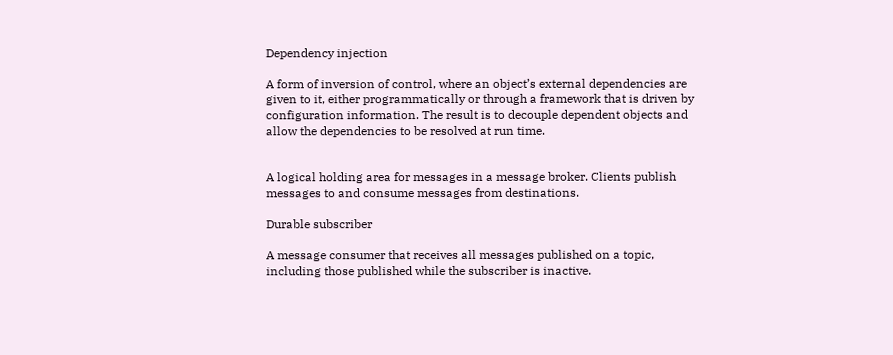Dependency injection

A form of inversion of control, where an object’s external dependencies are given to it, either programmatically or through a framework that is driven by configuration information. The result is to decouple dependent objects and allow the dependencies to be resolved at run time.


A logical holding area for messages in a message broker. Clients publish messages to and consume messages from destinations.

Durable subscriber

A message consumer that receives all messages published on a topic, including those published while the subscriber is inactive.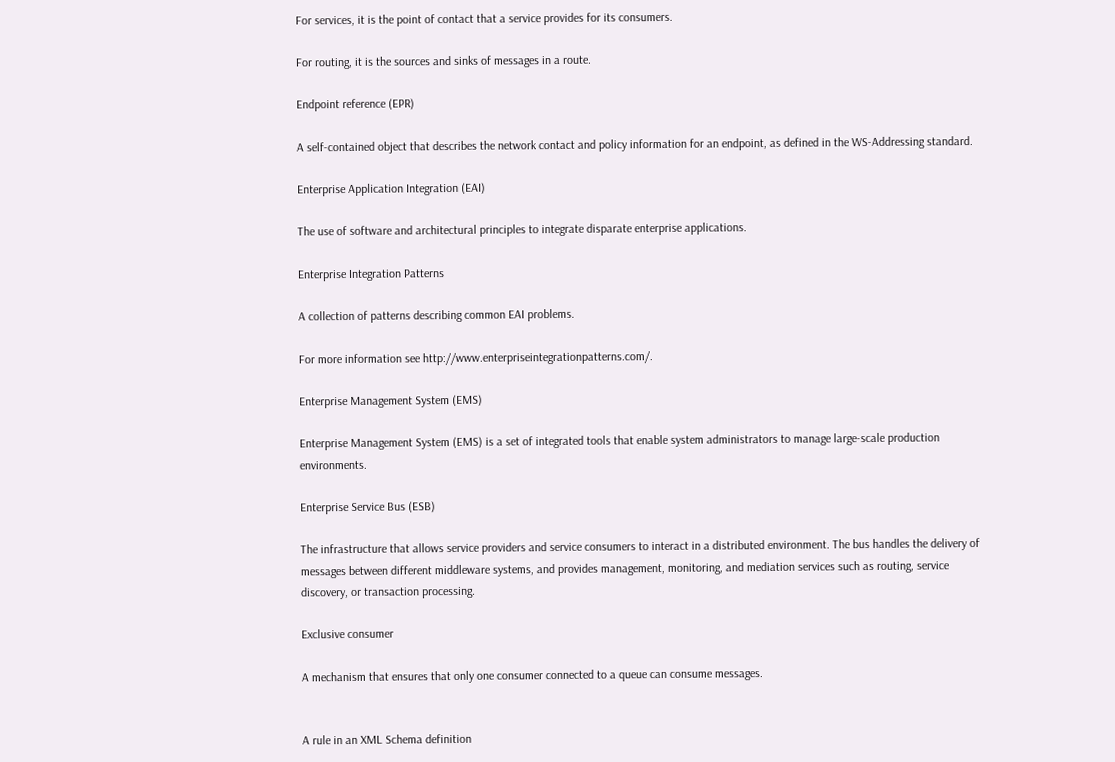For services, it is the point of contact that a service provides for its consumers.

For routing, it is the sources and sinks of messages in a route.

Endpoint reference (EPR)

A self-contained object that describes the network contact and policy information for an endpoint, as defined in the WS-Addressing standard.

Enterprise Application Integration (EAI)

The use of software and architectural principles to integrate disparate enterprise applications.

Enterprise Integration Patterns

A collection of patterns describing common EAI problems.

For more information see http://www.enterpriseintegrationpatterns.com/.

Enterprise Management System (EMS)

Enterprise Management System (EMS) is a set of integrated tools that enable system administrators to manage large-scale production environments.

Enterprise Service Bus (ESB)

The infrastructure that allows service providers and service consumers to interact in a distributed environment. The bus handles the delivery of messages between different middleware systems, and provides management, monitoring, and mediation services such as routing, service discovery, or transaction processing.

Exclusive consumer

A mechanism that ensures that only one consumer connected to a queue can consume messages.


A rule in an XML Schema definition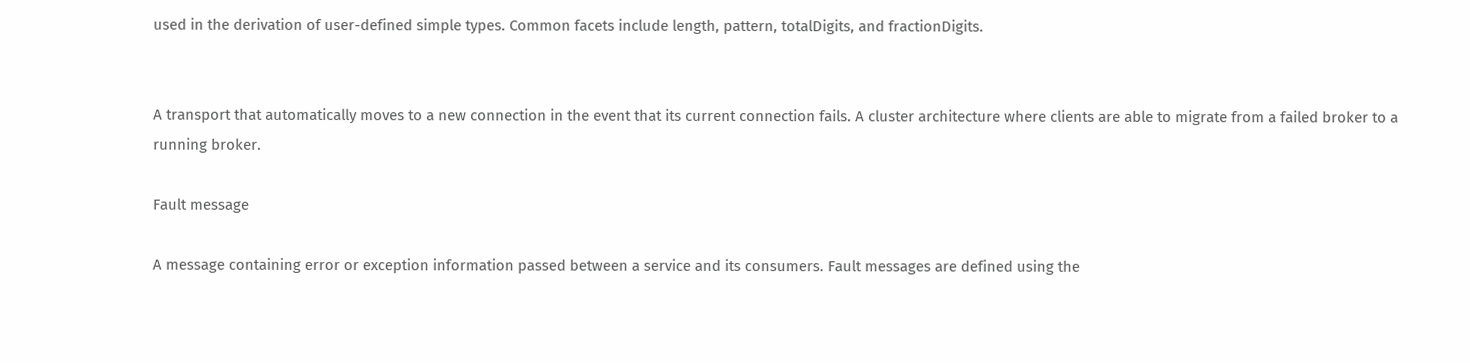used in the derivation of user-defined simple types. Common facets include length, pattern, totalDigits, and fractionDigits.


A transport that automatically moves to a new connection in the event that its current connection fails. A cluster architecture where clients are able to migrate from a failed broker to a running broker.

Fault message

A message containing error or exception information passed between a service and its consumers. Fault messages are defined using the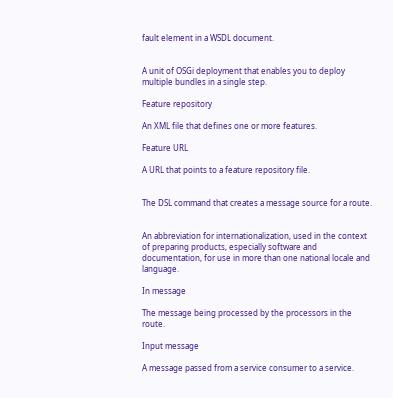fault element in a WSDL document.


A unit of OSGi deployment that enables you to deploy multiple bundles in a single step.

Feature repository

An XML file that defines one or more features.

Feature URL

A URL that points to a feature repository file.


The DSL command that creates a message source for a route.


An abbreviation for internationalization, used in the context of preparing products, especially software and documentation, for use in more than one national locale and language.

In message

The message being processed by the processors in the route.

Input message

A message passed from a service consumer to a service.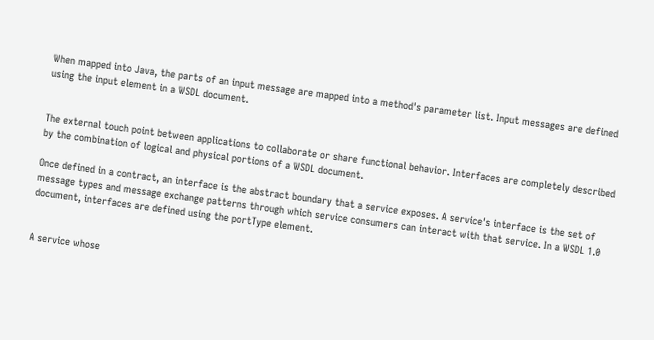When mapped into Java, the parts of an input message are mapped into a method's parameter list. Input messages are defined using the input element in a WSDL document.


The external touch point between applications to collaborate or share functional behavior. Interfaces are completely described by the combination of logical and physical portions of a WSDL document.

Once defined in a contract, an interface is the abstract boundary that a service exposes. A service's interface is the set of message types and message exchange patterns through which service consumers can interact with that service. In a WSDL 1.0 document, interfaces are defined using the portType element.


A service whose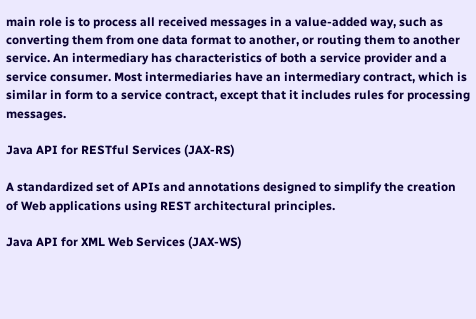main role is to process all received messages in a value-added way, such as converting them from one data format to another, or routing them to another service. An intermediary has characteristics of both a service provider and a service consumer. Most intermediaries have an intermediary contract, which is similar in form to a service contract, except that it includes rules for processing messages.

Java API for RESTful Services (JAX-RS)

A standardized set of APIs and annotations designed to simplify the creation of Web applications using REST architectural principles.

Java API for XML Web Services (JAX-WS)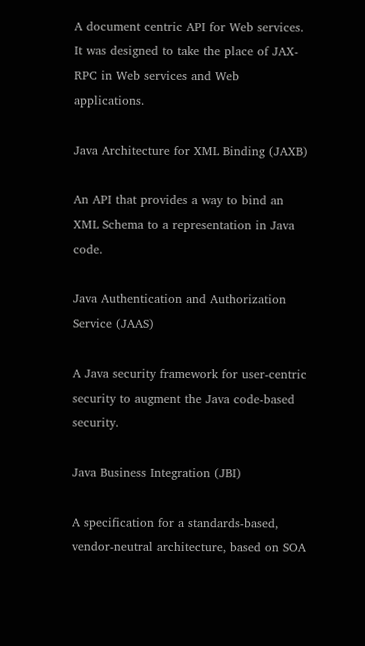A document centric API for Web services. It was designed to take the place of JAX-RPC in Web services and Web applications.

Java Architecture for XML Binding (JAXB)

An API that provides a way to bind an XML Schema to a representation in Java code.

Java Authentication and Authorization Service (JAAS)

A Java security framework for user-centric security to augment the Java code-based security.

Java Business Integration (JBI)

A specification for a standards-based, vendor-neutral architecture, based on SOA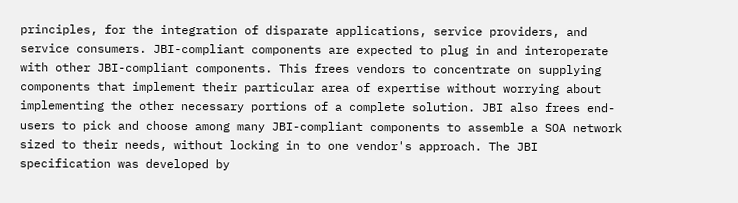principles, for the integration of disparate applications, service providers, and service consumers. JBI-compliant components are expected to plug in and interoperate with other JBI-compliant components. This frees vendors to concentrate on supplying components that implement their particular area of expertise without worrying about implementing the other necessary portions of a complete solution. JBI also frees end-users to pick and choose among many JBI-compliant components to assemble a SOA network sized to their needs, without locking in to one vendor's approach. The JBI specification was developed by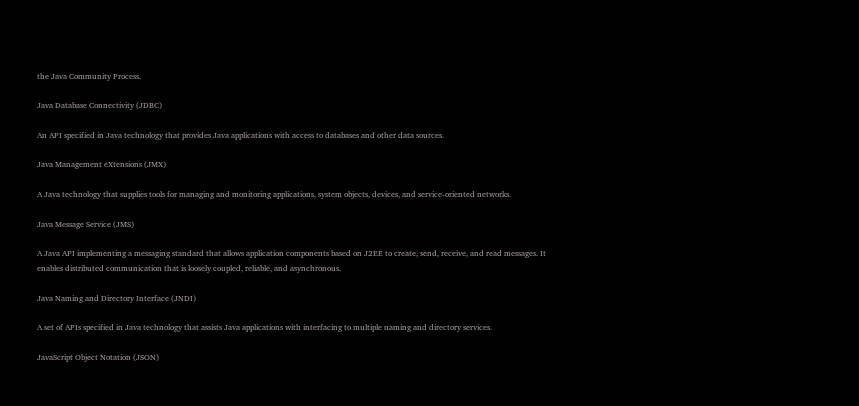the Java Community Process.

Java Database Connectivity (JDBC)

An API specified in Java technology that provides Java applications with access to databases and other data sources.

Java Management eXtensions (JMX)

A Java technology that supplies tools for managing and monitoring applications, system objects, devices, and service-oriented networks.

Java Message Service (JMS)

A Java API implementing a messaging standard that allows application components based on J2EE to create, send, receive, and read messages. It enables distributed communication that is loosely coupled, reliable, and asynchronous.

Java Naming and Directory Interface (JNDI)

A set of APIs specified in Java technology that assists Java applications with interfacing to multiple naming and directory services.

JavaScript Object Notation (JSON)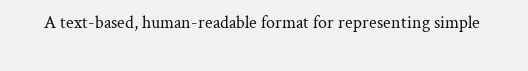A text-based, human-readable format for representing simple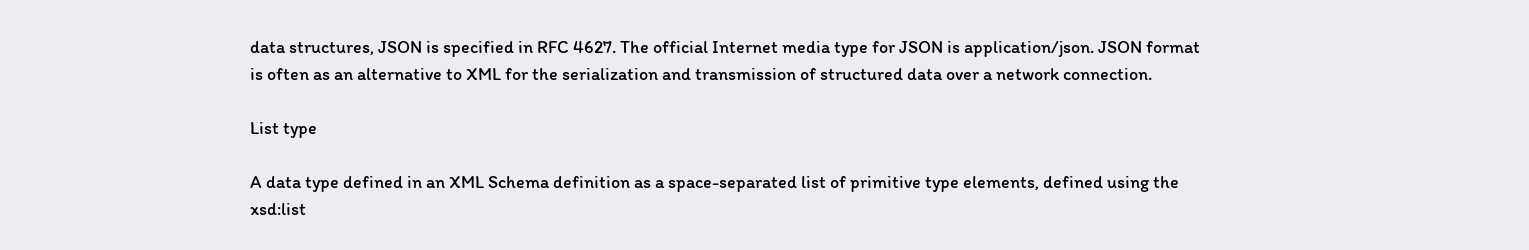data structures, JSON is specified in RFC 4627. The official Internet media type for JSON is application/json. JSON format is often as an alternative to XML for the serialization and transmission of structured data over a network connection.

List type

A data type defined in an XML Schema definition as a space-separated list of primitive type elements, defined using the xsd:list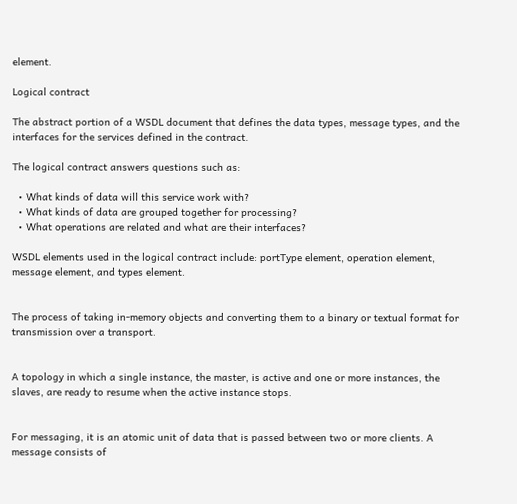element.

Logical contract

The abstract portion of a WSDL document that defines the data types, message types, and the interfaces for the services defined in the contract.

The logical contract answers questions such as:

  • What kinds of data will this service work with?
  • What kinds of data are grouped together for processing?
  • What operations are related and what are their interfaces?

WSDL elements used in the logical contract include: portType element, operation element, message element, and types element.


The process of taking in-memory objects and converting them to a binary or textual format for transmission over a transport.


A topology in which a single instance, the master, is active and one or more instances, the slaves, are ready to resume when the active instance stops.


For messaging, it is an atomic unit of data that is passed between two or more clients. A message consists of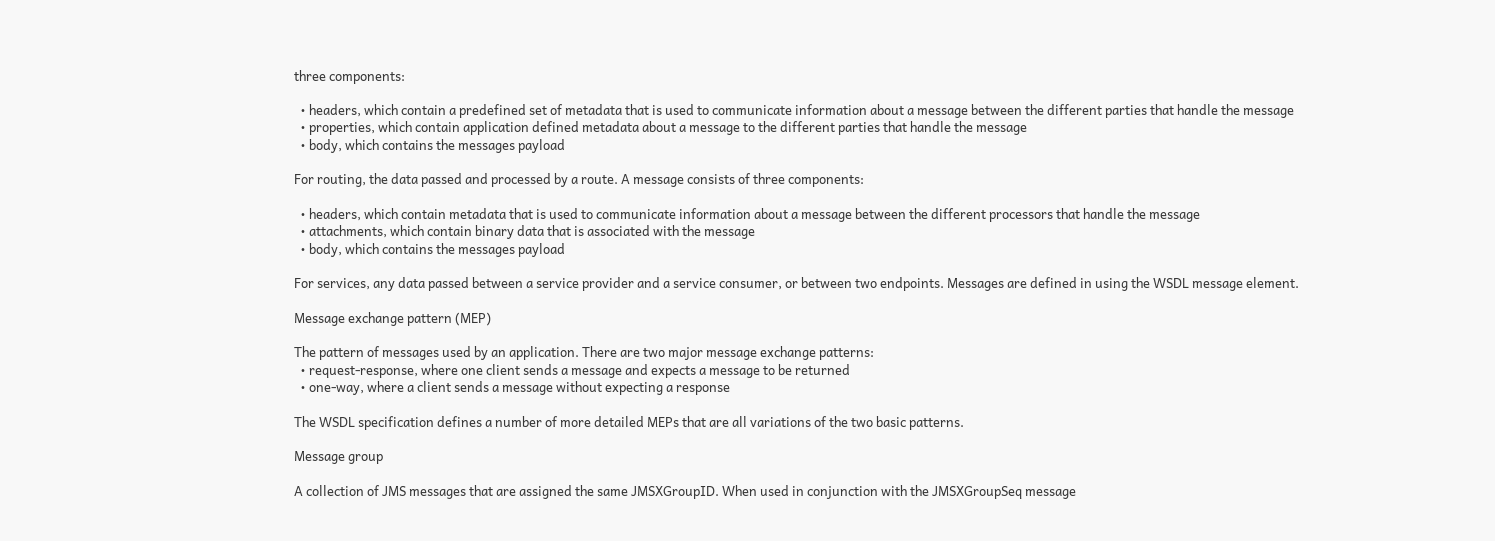three components:

  • headers, which contain a predefined set of metadata that is used to communicate information about a message between the different parties that handle the message
  • properties, which contain application defined metadata about a message to the different parties that handle the message
  • body, which contains the messages payload

For routing, the data passed and processed by a route. A message consists of three components:

  • headers, which contain metadata that is used to communicate information about a message between the different processors that handle the message
  • attachments, which contain binary data that is associated with the message
  • body, which contains the messages payload

For services, any data passed between a service provider and a service consumer, or between two endpoints. Messages are defined in using the WSDL message element.

Message exchange pattern (MEP)

The pattern of messages used by an application. There are two major message exchange patterns:
  • request-response, where one client sends a message and expects a message to be returned
  • one-way, where a client sends a message without expecting a response

The WSDL specification defines a number of more detailed MEPs that are all variations of the two basic patterns.

Message group

A collection of JMS messages that are assigned the same JMSXGroupID. When used in conjunction with the JMSXGroupSeq message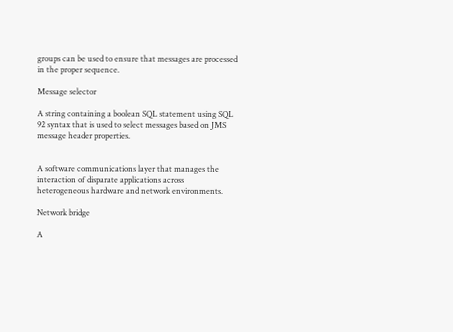groups can be used to ensure that messages are processed in the proper sequence.

Message selector

A string containing a boolean SQL statement using SQL 92 syntax that is used to select messages based on JMS message header properties.


A software communications layer that manages the interaction of disparate applications across heterogeneous hardware and network environments.

Network bridge

A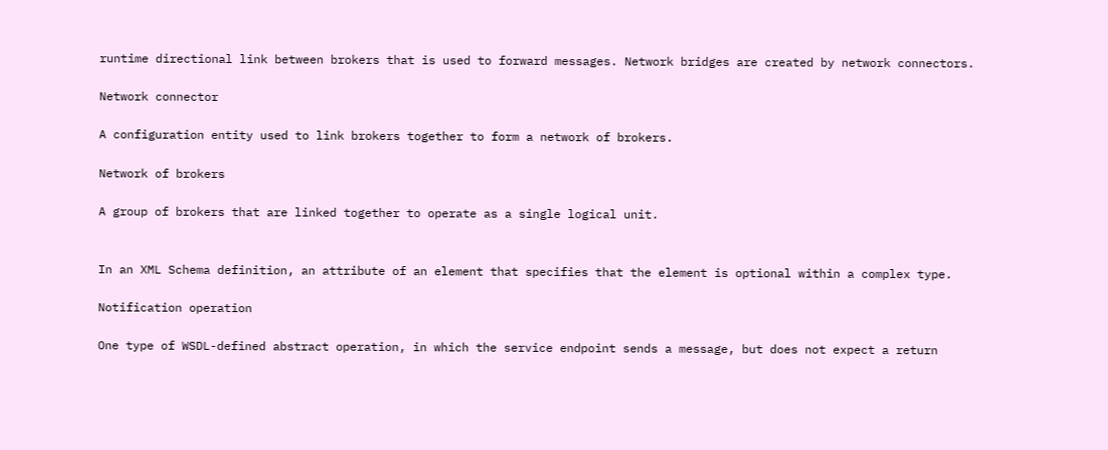runtime directional link between brokers that is used to forward messages. Network bridges are created by network connectors.

Network connector

A configuration entity used to link brokers together to form a network of brokers.

Network of brokers

A group of brokers that are linked together to operate as a single logical unit.


In an XML Schema definition, an attribute of an element that specifies that the element is optional within a complex type.

Notification operation

One type of WSDL-defined abstract operation, in which the service endpoint sends a message, but does not expect a return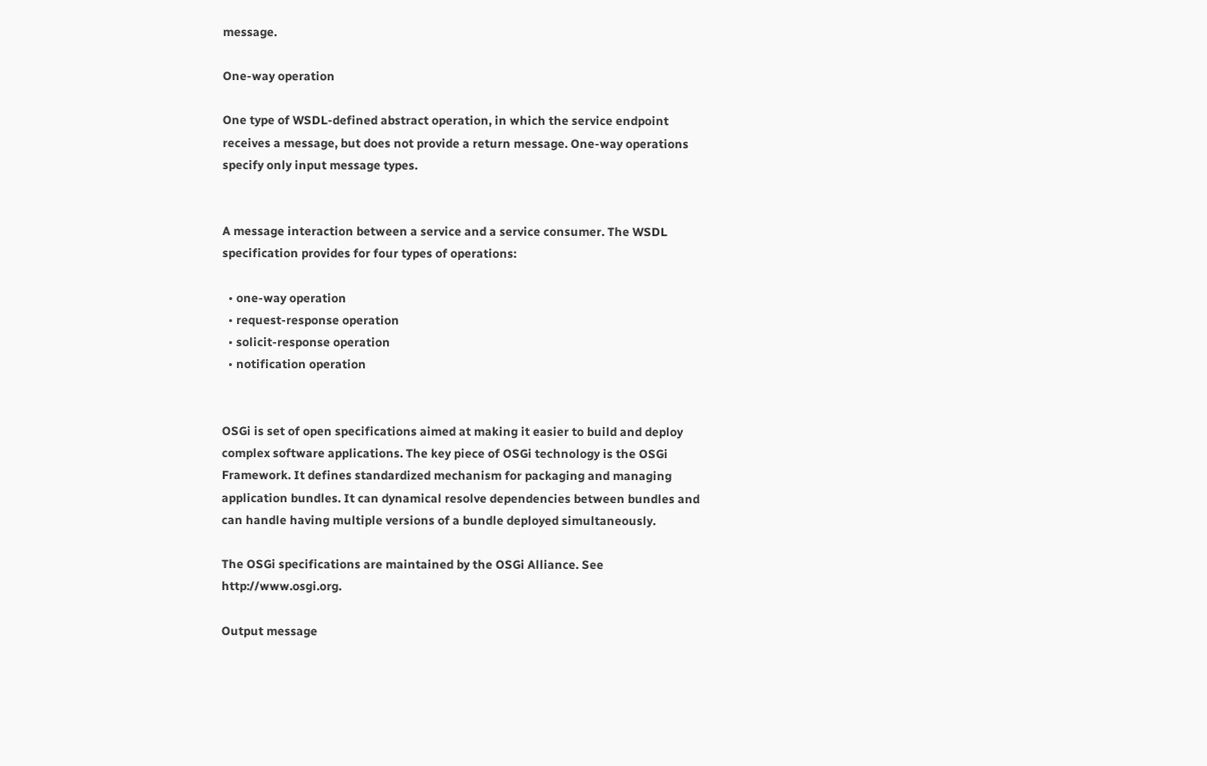message.

One-way operation

One type of WSDL-defined abstract operation, in which the service endpoint receives a message, but does not provide a return message. One-way operations specify only input message types.


A message interaction between a service and a service consumer. The WSDL specification provides for four types of operations:

  • one-way operation
  • request-response operation
  • solicit-response operation
  • notification operation


OSGi is set of open specifications aimed at making it easier to build and deploy complex software applications. The key piece of OSGi technology is the OSGi Framework. It defines standardized mechanism for packaging and managing application bundles. It can dynamical resolve dependencies between bundles and can handle having multiple versions of a bundle deployed simultaneously.

The OSGi specifications are maintained by the OSGi Alliance. See http://www.osgi.org.

Output message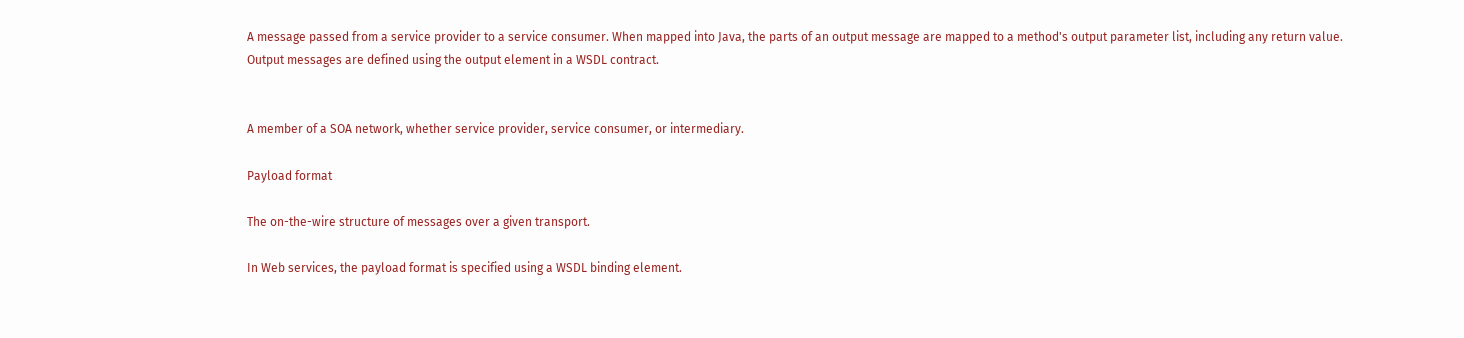A message passed from a service provider to a service consumer. When mapped into Java, the parts of an output message are mapped to a method's output parameter list, including any return value. Output messages are defined using the output element in a WSDL contract.


A member of a SOA network, whether service provider, service consumer, or intermediary.

Payload format

The on-the-wire structure of messages over a given transport.

In Web services, the payload format is specified using a WSDL binding element.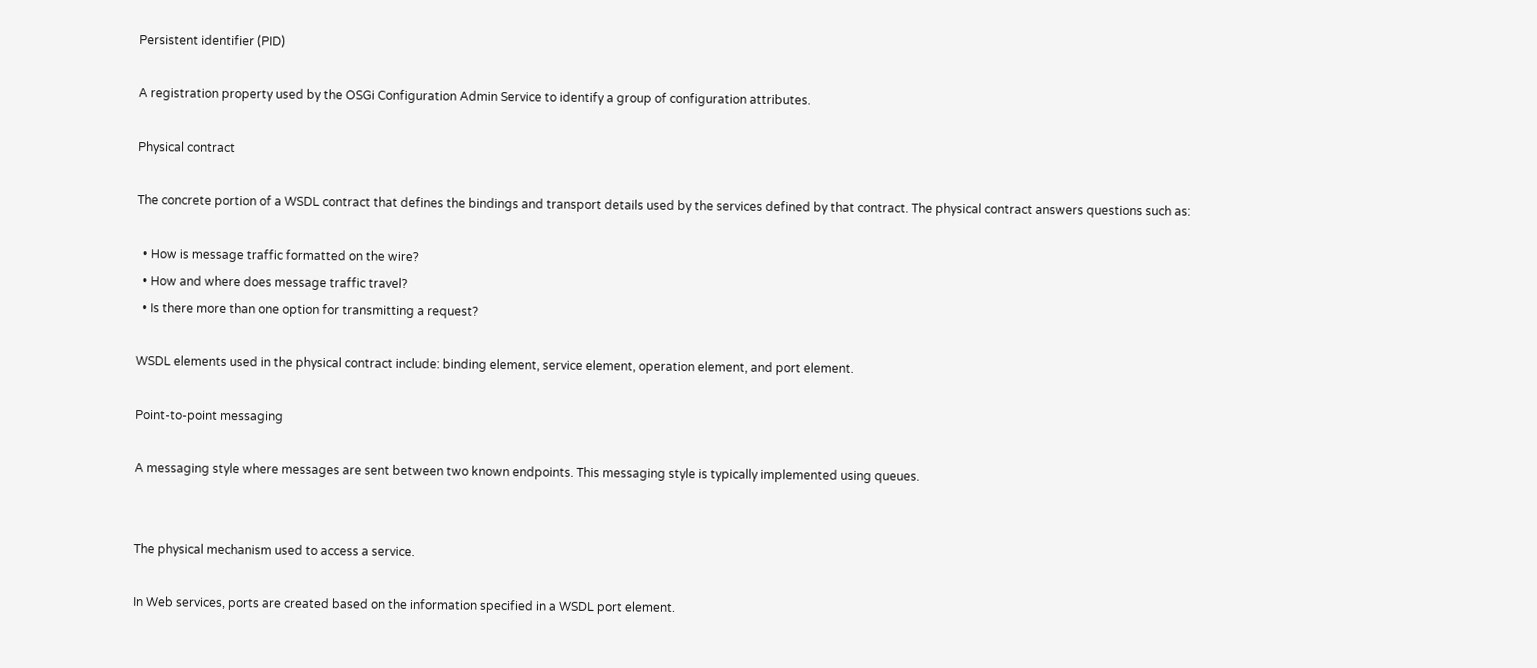Persistent identifier (PID)

A registration property used by the OSGi Configuration Admin Service to identify a group of configuration attributes.

Physical contract

The concrete portion of a WSDL contract that defines the bindings and transport details used by the services defined by that contract. The physical contract answers questions such as:

  • How is message traffic formatted on the wire?
  • How and where does message traffic travel?
  • Is there more than one option for transmitting a request?

WSDL elements used in the physical contract include: binding element, service element, operation element, and port element.

Point-to-point messaging

A messaging style where messages are sent between two known endpoints. This messaging style is typically implemented using queues.


The physical mechanism used to access a service.

In Web services, ports are created based on the information specified in a WSDL port element.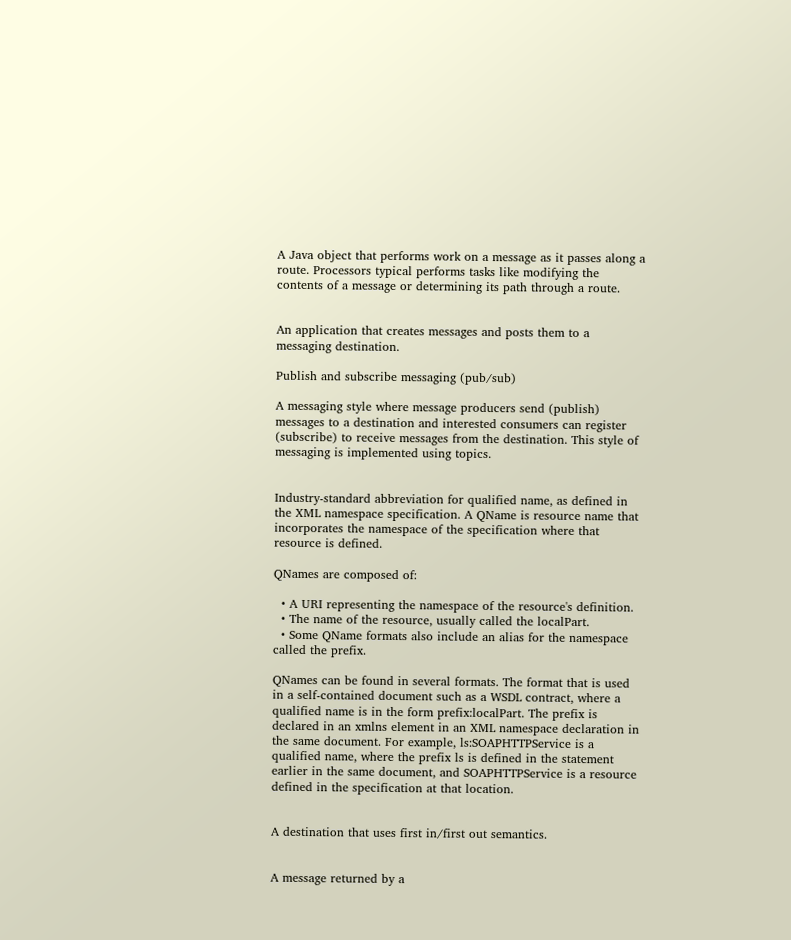A Java object that performs work on a message as it passes along a route. Processors typical performs tasks like modifying the contents of a message or determining its path through a route.


An application that creates messages and posts them to a messaging destination.

Publish and subscribe messaging (pub/sub)

A messaging style where message producers send (publish) messages to a destination and interested consumers can register (subscribe) to receive messages from the destination. This style of messaging is implemented using topics.


Industry-standard abbreviation for qualified name, as defined in the XML namespace specification. A QName is resource name that incorporates the namespace of the specification where that resource is defined.

QNames are composed of:

  • A URI representing the namespace of the resource's definition.
  • The name of the resource, usually called the localPart.
  • Some QName formats also include an alias for the namespace called the prefix.

QNames can be found in several formats. The format that is used in a self-contained document such as a WSDL contract, where a qualified name is in the form prefix:localPart. The prefix is declared in an xmlns element in an XML namespace declaration in the same document. For example, ls:SOAPHTTPService is a qualified name, where the prefix ls is defined in the statement earlier in the same document, and SOAPHTTPService is a resource defined in the specification at that location.


A destination that uses first in/first out semantics.


A message returned by a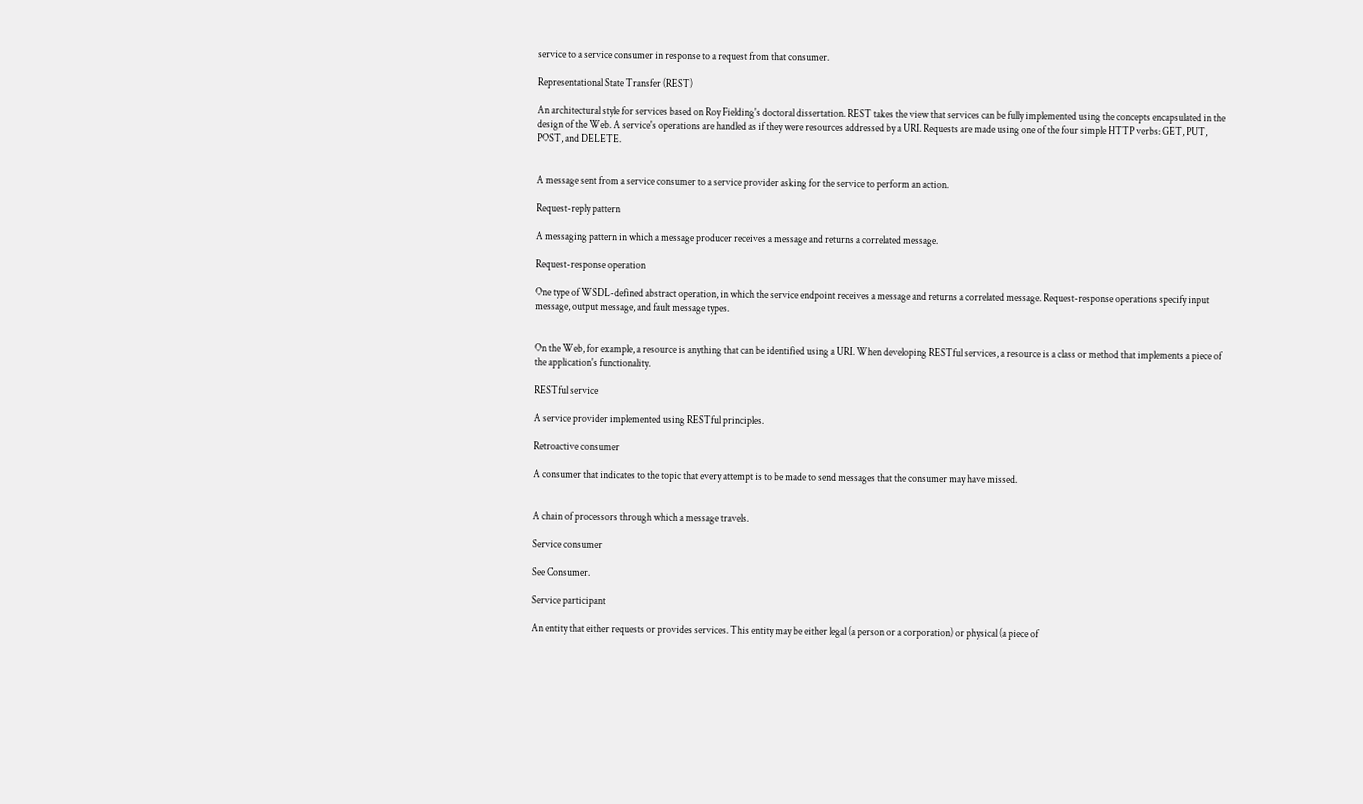service to a service consumer in response to a request from that consumer.

Representational State Transfer (REST)

An architectural style for services based on Roy Fielding's doctoral dissertation. REST takes the view that services can be fully implemented using the concepts encapsulated in the design of the Web. A service's operations are handled as if they were resources addressed by a URI. Requests are made using one of the four simple HTTP verbs: GET, PUT, POST, and DELETE.


A message sent from a service consumer to a service provider asking for the service to perform an action.

Request-reply pattern

A messaging pattern in which a message producer receives a message and returns a correlated message.

Request-response operation

One type of WSDL-defined abstract operation, in which the service endpoint receives a message and returns a correlated message. Request-response operations specify input message, output message, and fault message types.


On the Web, for example, a resource is anything that can be identified using a URI. When developing RESTful services, a resource is a class or method that implements a piece of the application's functionality.

RESTful service

A service provider implemented using RESTful principles.

Retroactive consumer

A consumer that indicates to the topic that every attempt is to be made to send messages that the consumer may have missed.


A chain of processors through which a message travels.

Service consumer

See Consumer.

Service participant

An entity that either requests or provides services. This entity may be either legal (a person or a corporation) or physical (a piece of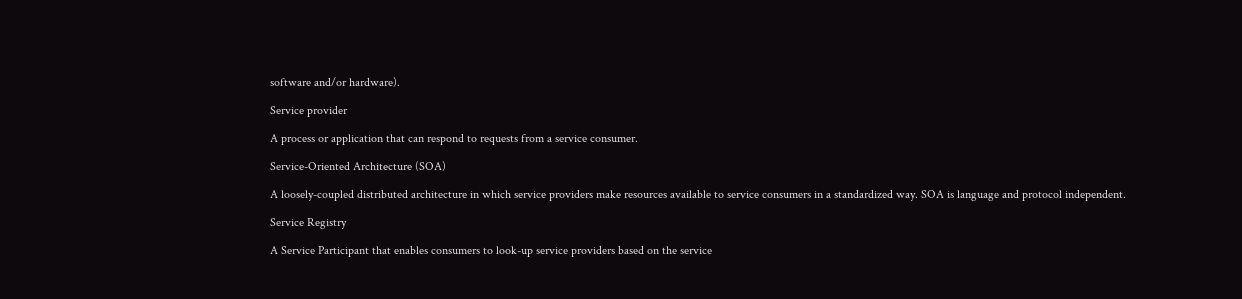software and/or hardware).

Service provider

A process or application that can respond to requests from a service consumer.

Service-Oriented Architecture (SOA)

A loosely-coupled distributed architecture in which service providers make resources available to service consumers in a standardized way. SOA is language and protocol independent.

Service Registry

A Service Participant that enables consumers to look-up service providers based on the service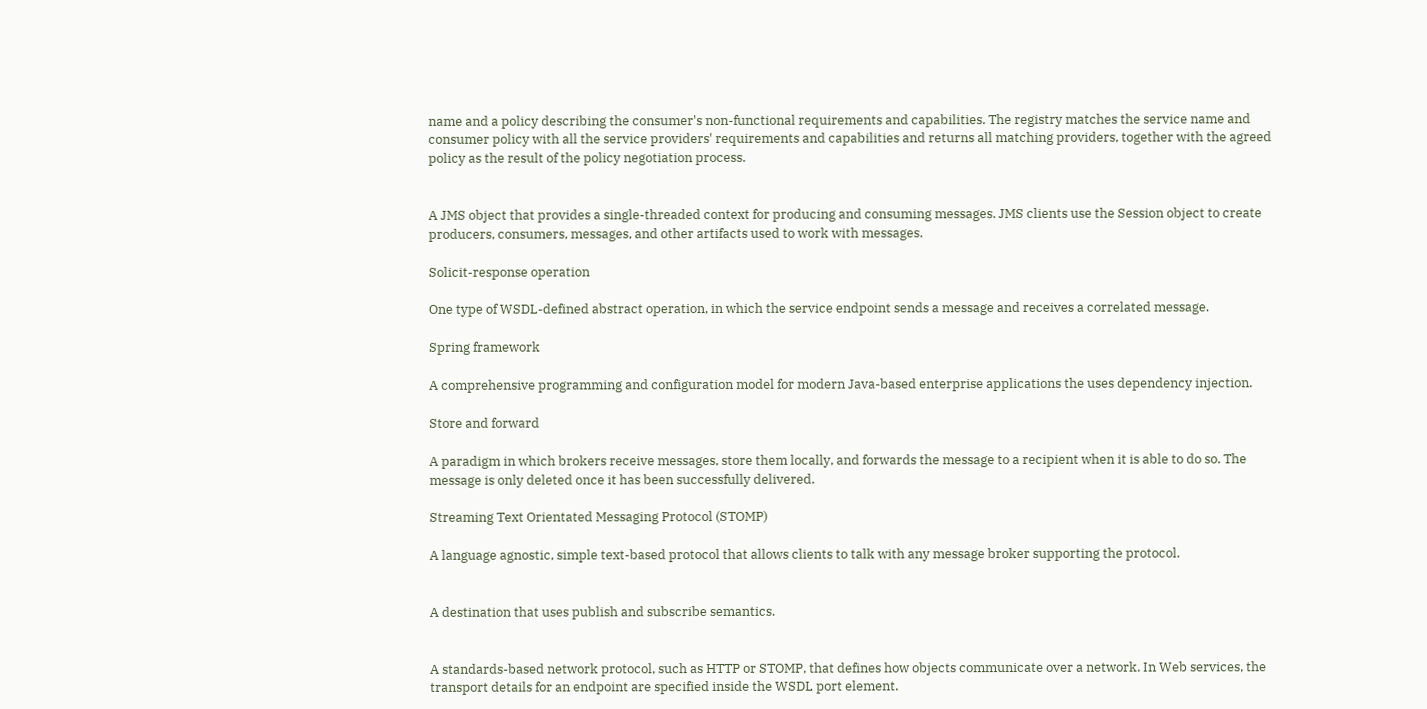name and a policy describing the consumer's non-functional requirements and capabilities. The registry matches the service name and consumer policy with all the service providers' requirements and capabilities and returns all matching providers, together with the agreed policy as the result of the policy negotiation process.


A JMS object that provides a single-threaded context for producing and consuming messages. JMS clients use the Session object to create producers, consumers, messages, and other artifacts used to work with messages.

Solicit-response operation

One type of WSDL-defined abstract operation, in which the service endpoint sends a message and receives a correlated message.

Spring framework

A comprehensive programming and configuration model for modern Java-based enterprise applications the uses dependency injection.

Store and forward

A paradigm in which brokers receive messages, store them locally, and forwards the message to a recipient when it is able to do so. The message is only deleted once it has been successfully delivered.

Streaming Text Orientated Messaging Protocol (STOMP)

A language agnostic, simple text-based protocol that allows clients to talk with any message broker supporting the protocol.


A destination that uses publish and subscribe semantics.


A standards-based network protocol, such as HTTP or STOMP, that defines how objects communicate over a network. In Web services, the transport details for an endpoint are specified inside the WSDL port element.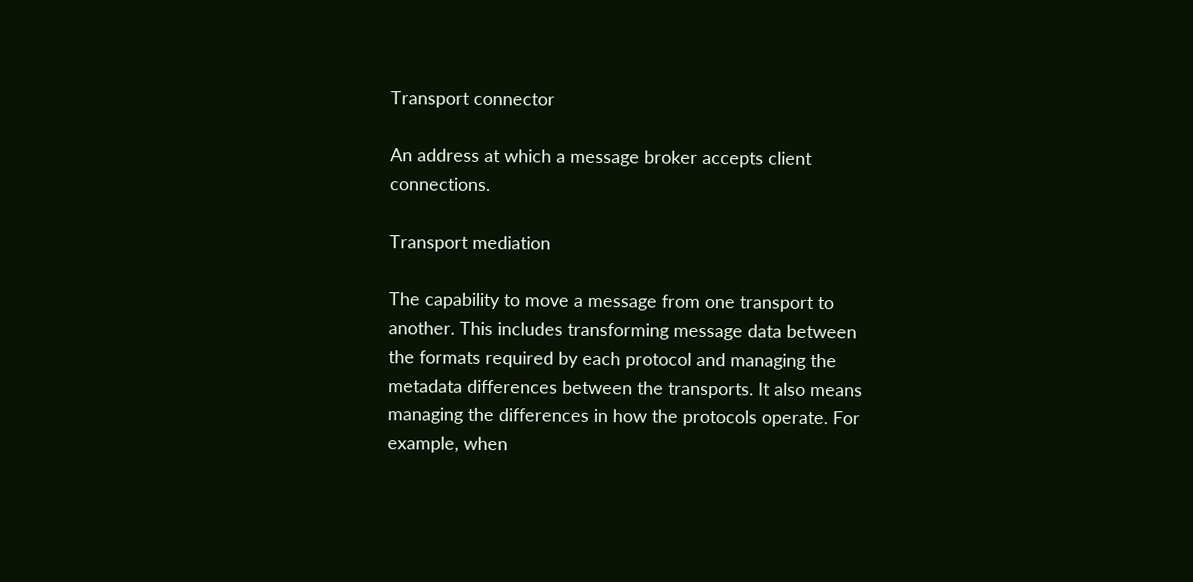Transport connector

An address at which a message broker accepts client connections.

Transport mediation

The capability to move a message from one transport to another. This includes transforming message data between the formats required by each protocol and managing the metadata differences between the transports. It also means managing the differences in how the protocols operate. For example, when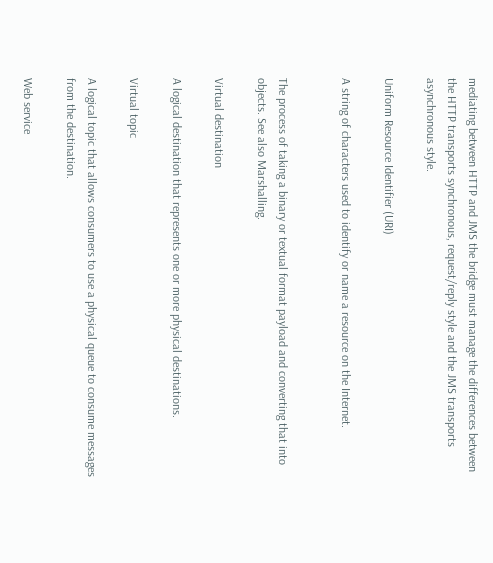mediating between HTTP and JMS the bridge must manage the differences between the HTTP transports synchronous, request/reply style and the JMS transports asynchronous style.

Uniform Resource Identifier (URI)

A string of characters used to identify or name a resource on the Internet.


The process of taking a binary or textual format payload and converting that into objects. See also Marshalling.

Virtual destination

A logical destination that represents one or more physical destinations.

Virtual topic

A logical topic that allows consumers to use a physical queue to consume messages from the destination.

Web service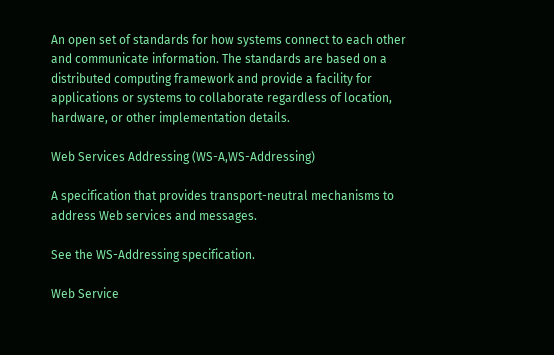An open set of standards for how systems connect to each other and communicate information. The standards are based on a distributed computing framework and provide a facility for applications or systems to collaborate regardless of location, hardware, or other implementation details.

Web Services Addressing (WS-A,WS-Addressing)

A specification that provides transport-neutral mechanisms to address Web services and messages.

See the WS-Addressing specification.

Web Service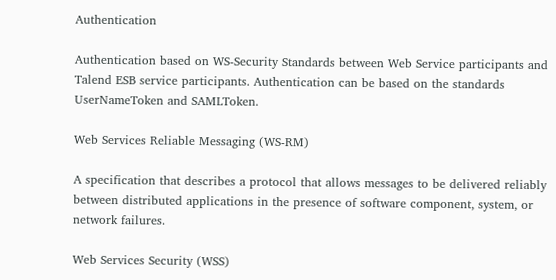Authentication

Authentication based on WS-Security Standards between Web Service participants and Talend ESB service participants. Authentication can be based on the standards UserNameToken and SAMLToken.

Web Services Reliable Messaging (WS-RM)

A specification that describes a protocol that allows messages to be delivered reliably between distributed applications in the presence of software component, system, or network failures.

Web Services Security (WSS)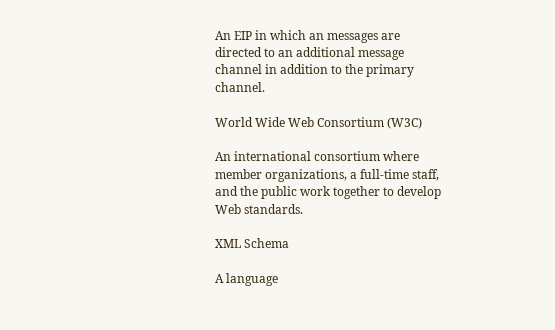An EIP in which an messages are directed to an additional message channel in addition to the primary channel.

World Wide Web Consortium (W3C)

An international consortium where member organizations, a full-time staff, and the public work together to develop Web standards.

XML Schema

A language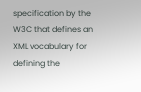specification by the W3C that defines an XML vocabulary for defining the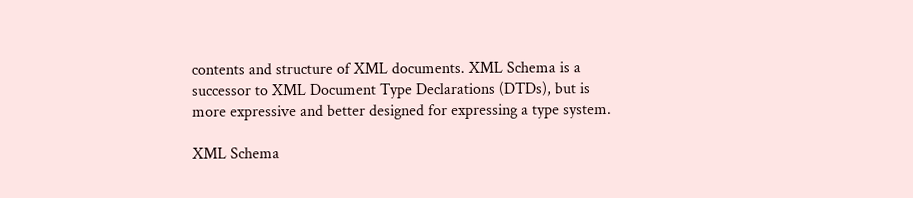contents and structure of XML documents. XML Schema is a successor to XML Document Type Declarations (DTDs), but is more expressive and better designed for expressing a type system.

XML Schema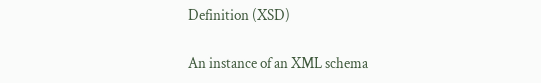Definition (XSD)

An instance of an XML schema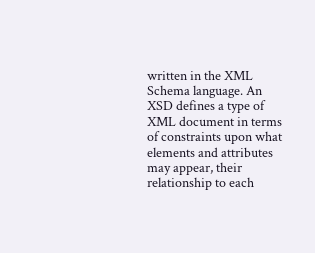written in the XML Schema language. An XSD defines a type of XML document in terms of constraints upon what elements and attributes may appear, their relationship to each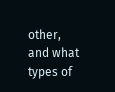other, and what types of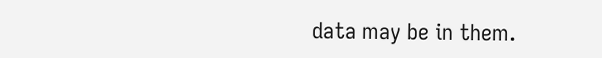data may be in them.